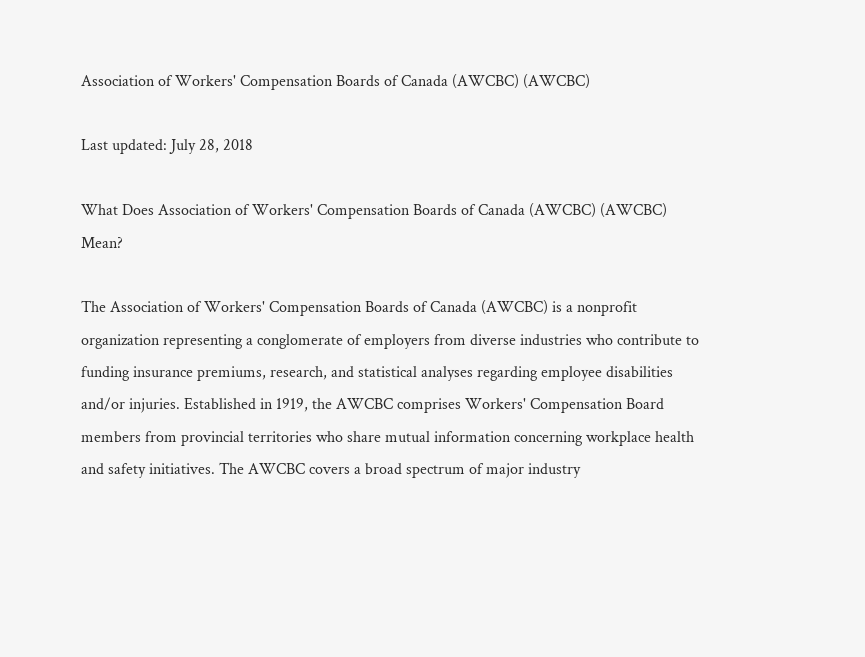Association of Workers' Compensation Boards of Canada (AWCBC) (AWCBC)

Last updated: July 28, 2018

What Does Association of Workers' Compensation Boards of Canada (AWCBC) (AWCBC) Mean?

The Association of Workers' Compensation Boards of Canada (AWCBC) is a nonprofit organization representing a conglomerate of employers from diverse industries who contribute to funding insurance premiums, research, and statistical analyses regarding employee disabilities and/or injuries. Established in 1919, the AWCBC comprises Workers' Compensation Board members from provincial territories who share mutual information concerning workplace health and safety initiatives. The AWCBC covers a broad spectrum of major industry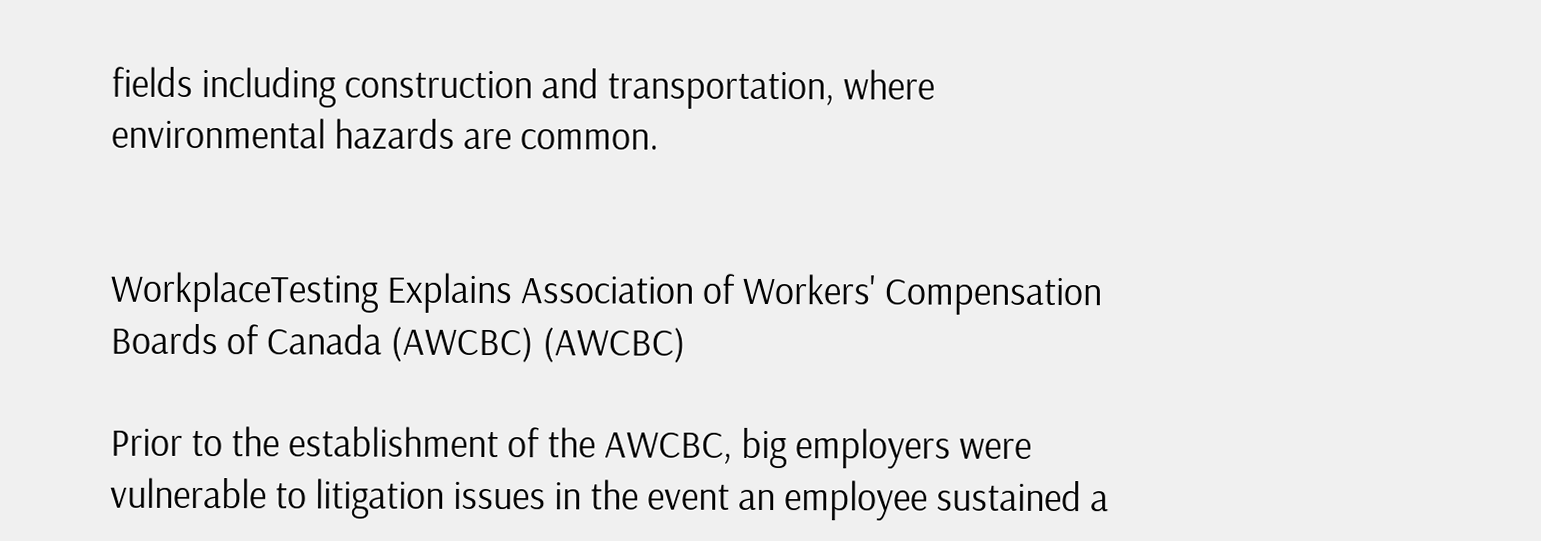fields including construction and transportation, where environmental hazards are common.


WorkplaceTesting Explains Association of Workers' Compensation Boards of Canada (AWCBC) (AWCBC)

Prior to the establishment of the AWCBC, big employers were vulnerable to litigation issues in the event an employee sustained a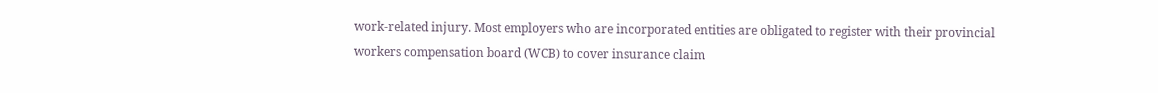work-related injury. Most employers who are incorporated entities are obligated to register with their provincial workers compensation board (WCB) to cover insurance claim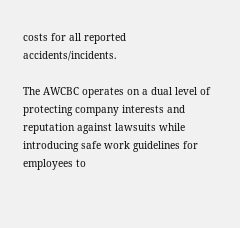costs for all reported accidents/incidents.

The AWCBC operates on a dual level of protecting company interests and reputation against lawsuits while introducing safe work guidelines for employees to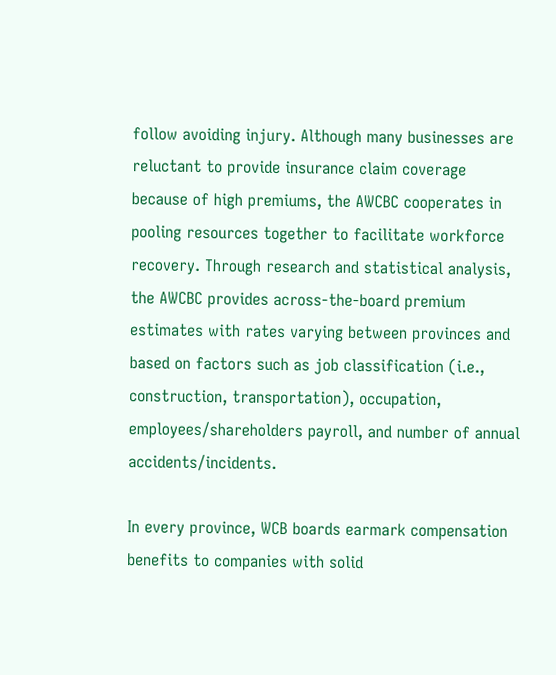follow avoiding injury. Although many businesses are reluctant to provide insurance claim coverage because of high premiums, the AWCBC cooperates in pooling resources together to facilitate workforce recovery. Through research and statistical analysis, the AWCBC provides across-the-board premium estimates with rates varying between provinces and based on factors such as job classification (i.e., construction, transportation), occupation, employees/shareholders payroll, and number of annual accidents/incidents.

In every province, WCB boards earmark compensation benefits to companies with solid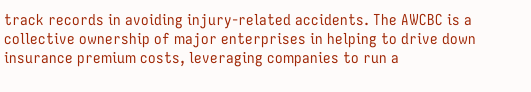track records in avoiding injury-related accidents. The AWCBC is a collective ownership of major enterprises in helping to drive down insurance premium costs, leveraging companies to run a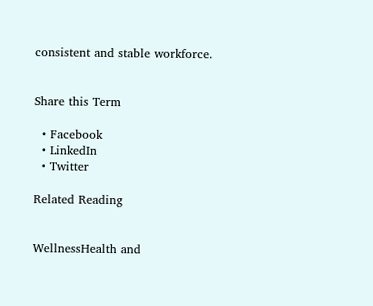consistent and stable workforce.


Share this Term

  • Facebook
  • LinkedIn
  • Twitter

Related Reading


WellnessHealth and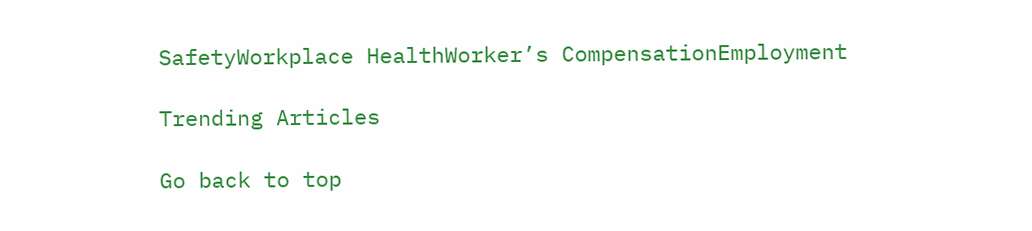SafetyWorkplace HealthWorker’s CompensationEmployment

Trending Articles

Go back to top